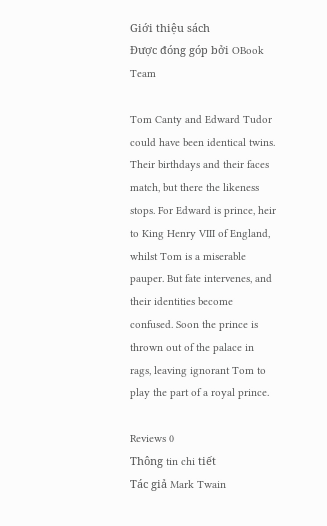Giới thiệu sách
Được đóng góp bởi OBook Team

Tom Canty and Edward Tudor could have been identical twins. Their birthdays and their faces match, but there the likeness stops. For Edward is prince, heir to King Henry VIII of England, whilst Tom is a miserable pauper. But fate intervenes, and their identities become confused. Soon the prince is thrown out of the palace in rags, leaving ignorant Tom to play the part of a royal prince.

Reviews 0
Thông tin chi tiết
Tác giả Mark Twain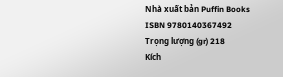Nhà xuất bản Puffin Books
ISBN 9780140367492
Trọng lượng (gr) 218
Kích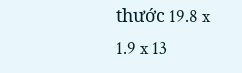thước 19.8 x 1.9 x 13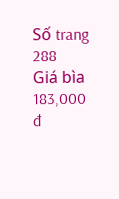Số trang 288
Giá bìa 183,000 đ